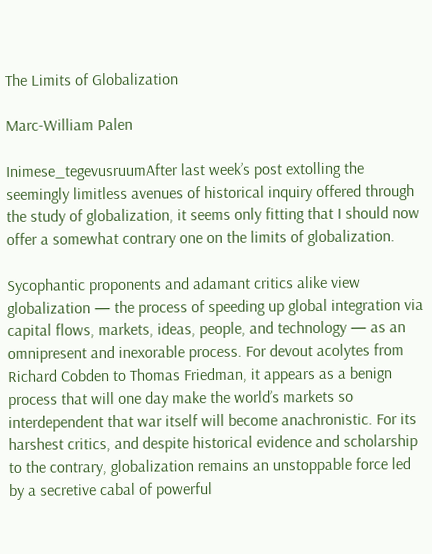The Limits of Globalization

Marc-William Palen

Inimese_tegevusruumAfter last week’s post extolling the seemingly limitless avenues of historical inquiry offered through the study of globalization, it seems only fitting that I should now offer a somewhat contrary one on the limits of globalization.

Sycophantic proponents and adamant critics alike view globalization — the process of speeding up global integration via capital flows, markets, ideas, people, and technology — as an omnipresent and inexorable process. For devout acolytes from Richard Cobden to Thomas Friedman, it appears as a benign process that will one day make the world’s markets so interdependent that war itself will become anachronistic. For its harshest critics, and despite historical evidence and scholarship to the contrary, globalization remains an unstoppable force led by a secretive cabal of powerful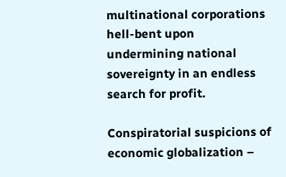multinational corporations hell-bent upon undermining national sovereignty in an endless search for profit.

Conspiratorial suspicions of economic globalization –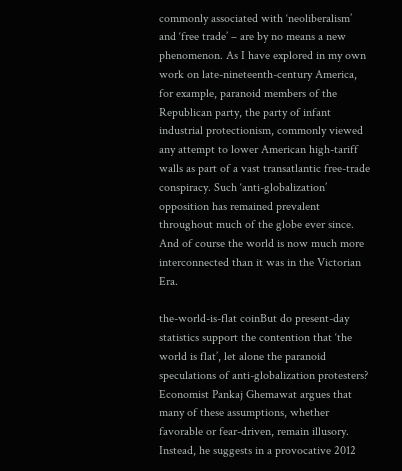commonly associated with ‘neoliberalism’ and ‘free trade’ – are by no means a new phenomenon. As I have explored in my own work on late-nineteenth-century America, for example, paranoid members of the Republican party, the party of infant industrial protectionism, commonly viewed any attempt to lower American high-tariff walls as part of a vast transatlantic free-trade conspiracy. Such ‘anti-globalization’ opposition has remained prevalent throughout much of the globe ever since. And of course the world is now much more interconnected than it was in the Victorian Era.

the-world-is-flat coinBut do present-day statistics support the contention that ‘the world is flat’, let alone the paranoid speculations of anti-globalization protesters? Economist Pankaj Ghemawat argues that many of these assumptions, whether favorable or fear-driven, remain illusory. Instead, he suggests in a provocative 2012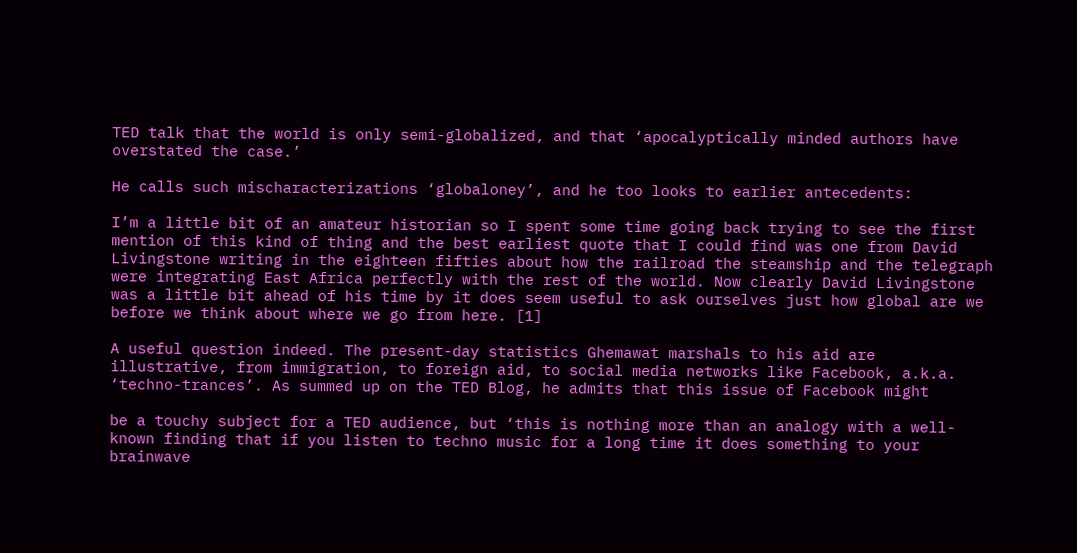TED talk that the world is only semi-globalized, and that ‘apocalyptically minded authors have overstated the case.’

He calls such mischaracterizations ‘globaloney’, and he too looks to earlier antecedents:

I’m a little bit of an amateur historian so I spent some time going back trying to see the first mention of this kind of thing and the best earliest quote that I could find was one from David Livingstone writing in the eighteen fifties about how the railroad the steamship and the telegraph were integrating East Africa perfectly with the rest of the world. Now clearly David Livingstone was a little bit ahead of his time by it does seem useful to ask ourselves just how global are we before we think about where we go from here. [1]

A useful question indeed. The present-day statistics Ghemawat marshals to his aid are illustrative, from immigration, to foreign aid, to social media networks like Facebook, a.k.a. ‘techno-trances’. As summed up on the TED Blog, he admits that this issue of Facebook might

be a touchy subject for a TED audience, but ‘this is nothing more than an analogy with a well-known finding that if you listen to techno music for a long time it does something to your brainwave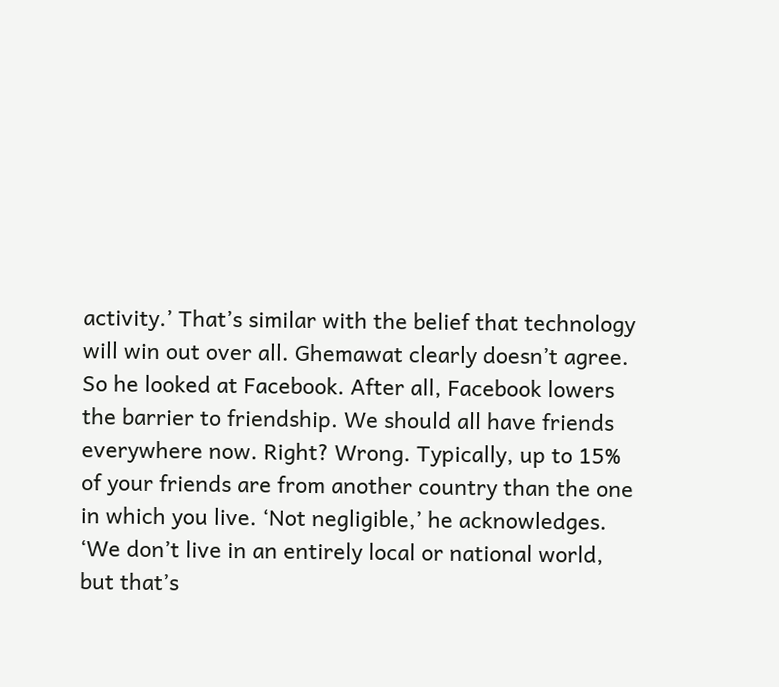activity.’ That’s similar with the belief that technology will win out over all. Ghemawat clearly doesn’t agree. So he looked at Facebook. After all, Facebook lowers the barrier to friendship. We should all have friends everywhere now. Right? Wrong. Typically, up to 15% of your friends are from another country than the one in which you live. ‘Not negligible,’ he acknowledges. ‘We don’t live in an entirely local or national world, but that’s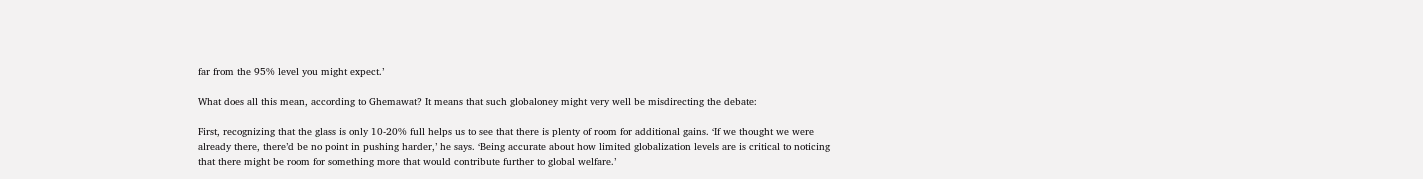far from the 95% level you might expect.’

What does all this mean, according to Ghemawat? It means that such globaloney might very well be misdirecting the debate:

First, recognizing that the glass is only 10-20% full helps us to see that there is plenty of room for additional gains. ‘If we thought we were already there, there’d be no point in pushing harder,’ he says. ‘Being accurate about how limited globalization levels are is critical to noticing that there might be room for something more that would contribute further to global welfare.’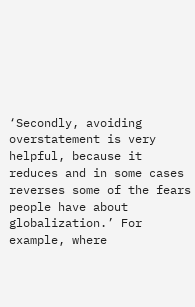‘Secondly, avoiding overstatement is very helpful, because it reduces and in some cases reverses some of the fears people have about globalization.’ For example, where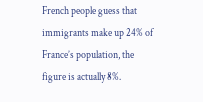French people guess that immigrants make up 24% of France’s population, the figure is actually 8%.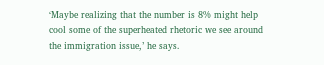‘Maybe realizing that the number is 8% might help cool some of the superheated rhetoric we see around the immigration issue,’ he says.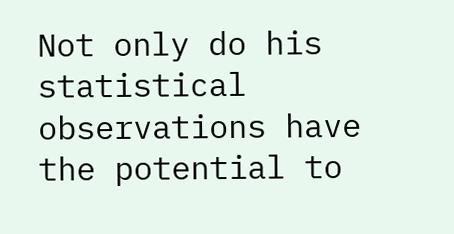Not only do his statistical observations have the potential to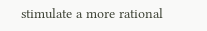stimulate a more rational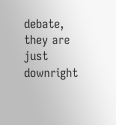debate, they are just downright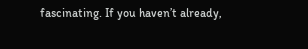fascinating. If you haven’t already,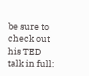be sure to check out his TED talk in full: